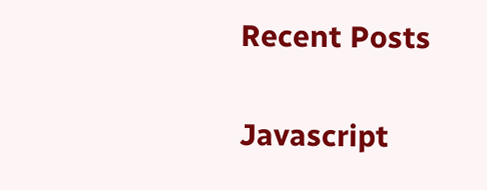Recent Posts


Javascript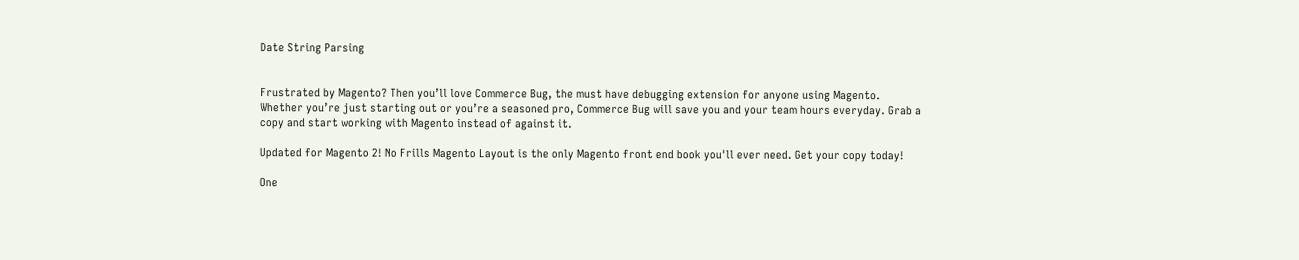Date String Parsing


Frustrated by Magento? Then you’ll love Commerce Bug, the must have debugging extension for anyone using Magento. Whether you’re just starting out or you’re a seasoned pro, Commerce Bug will save you and your team hours everyday. Grab a copy and start working with Magento instead of against it.

Updated for Magento 2! No Frills Magento Layout is the only Magento front end book you'll ever need. Get your copy today!

One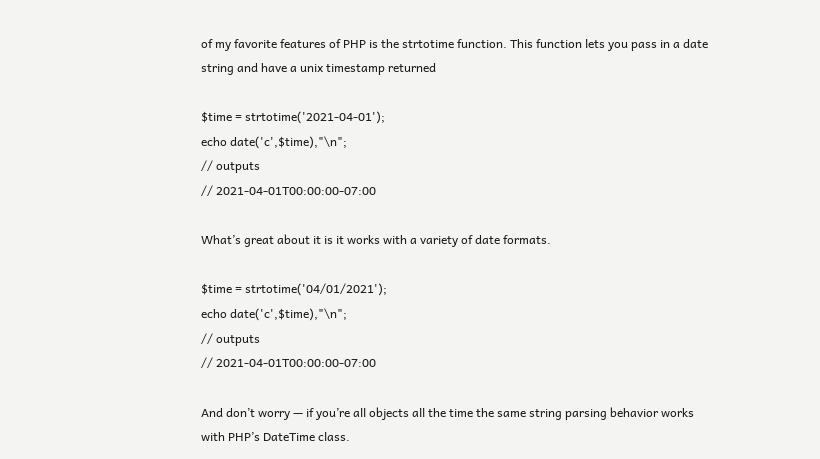of my favorite features of PHP is the strtotime function. This function lets you pass in a date string and have a unix timestamp returned

$time = strtotime('2021-04-01');
echo date('c',$time),"\n";
// outputs
// 2021-04-01T00:00:00-07:00

What’s great about it is it works with a variety of date formats.

$time = strtotime('04/01/2021');
echo date('c',$time),"\n";
// outputs
// 2021-04-01T00:00:00-07:00

And don’t worry — if you’re all objects all the time the same string parsing behavior works with PHP’s DateTime class.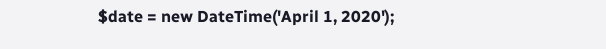$date = new DateTime('April 1, 2020');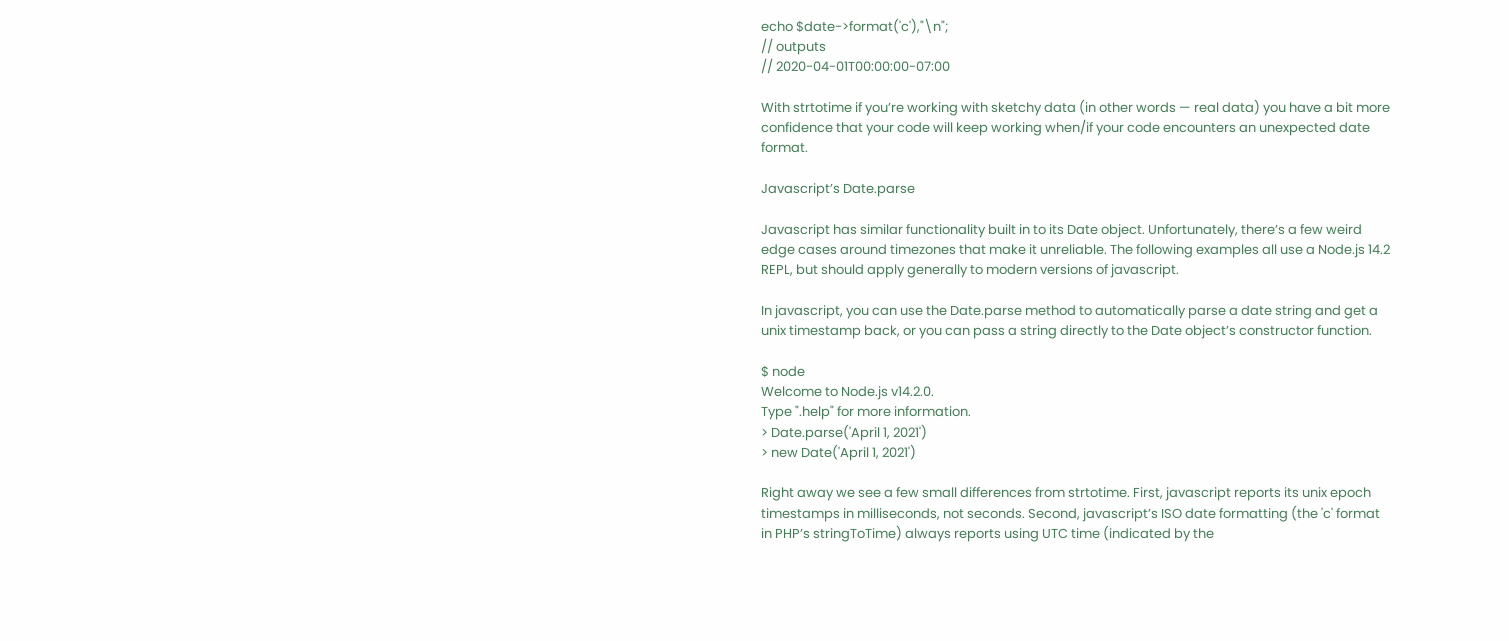echo $date->format('c'),"\n";
// outputs
// 2020-04-01T00:00:00-07:00

With strtotime if you’re working with sketchy data (in other words — real data) you have a bit more confidence that your code will keep working when/if your code encounters an unexpected date format.

Javascript’s Date.parse

Javascript has similar functionality built in to its Date object. Unfortunately, there’s a few weird edge cases around timezones that make it unreliable. The following examples all use a Node.js 14.2 REPL, but should apply generally to modern versions of javascript.

In javascript, you can use the Date.parse method to automatically parse a date string and get a unix timestamp back, or you can pass a string directly to the Date object’s constructor function.

$ node
Welcome to Node.js v14.2.0.
Type ".help" for more information.
> Date.parse('April 1, 2021')
> new Date('April 1, 2021')

Right away we see a few small differences from strtotime. First, javascript reports its unix epoch timestamps in milliseconds, not seconds. Second, javascript’s ISO date formatting (the 'c' format in PHP’s stringToTime) always reports using UTC time (indicated by the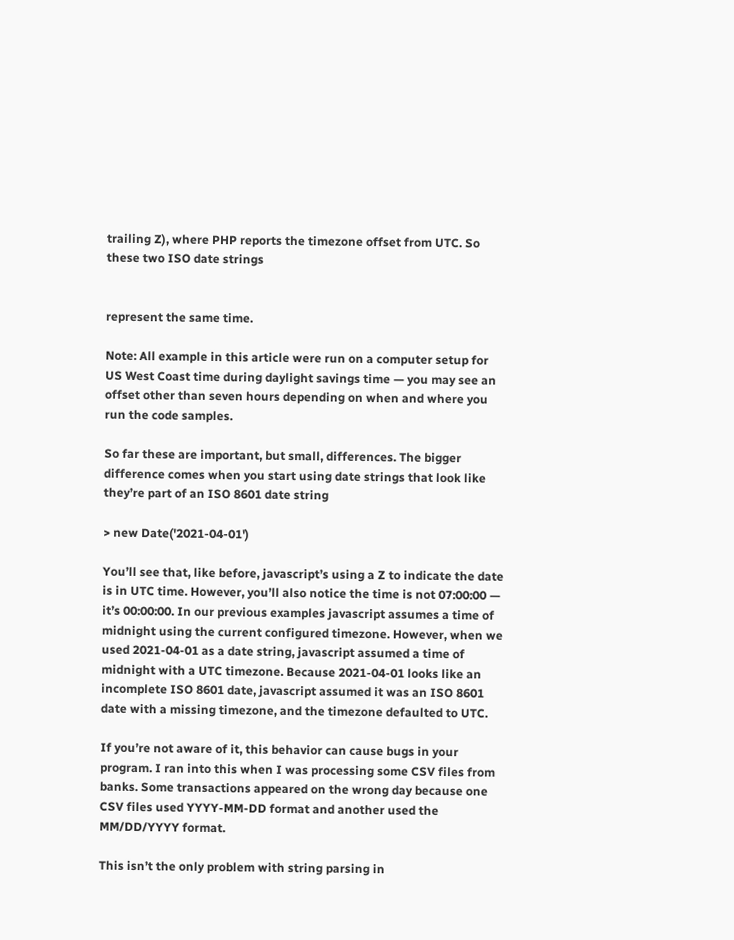trailing Z), where PHP reports the timezone offset from UTC. So these two ISO date strings


represent the same time.

Note: All example in this article were run on a computer setup for US West Coast time during daylight savings time — you may see an offset other than seven hours depending on when and where you run the code samples.

So far these are important, but small, differences. The bigger difference comes when you start using date strings that look like they’re part of an ISO 8601 date string

> new Date('2021-04-01')

You’ll see that, like before, javascript’s using a Z to indicate the date is in UTC time. However, you’ll also notice the time is not 07:00:00 — it’s 00:00:00. In our previous examples javascript assumes a time of midnight using the current configured timezone. However, when we used 2021-04-01 as a date string, javascript assumed a time of midnight with a UTC timezone. Because 2021-04-01 looks like an incomplete ISO 8601 date, javascript assumed it was an ISO 8601 date with a missing timezone, and the timezone defaulted to UTC.

If you’re not aware of it, this behavior can cause bugs in your program. I ran into this when I was processing some CSV files from banks. Some transactions appeared on the wrong day because one CSV files used YYYY-MM-DD format and another used the MM/DD/YYYY format.

This isn’t the only problem with string parsing in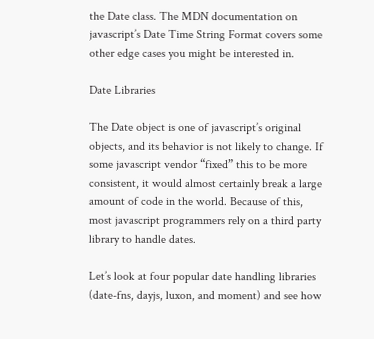the Date class. The MDN documentation on javascript’s Date Time String Format covers some other edge cases you might be interested in.

Date Libraries

The Date object is one of javascript’s original objects, and its behavior is not likely to change. If some javascript vendor “fixed” this to be more consistent, it would almost certainly break a large amount of code in the world. Because of this, most javascript programmers rely on a third party library to handle dates.

Let’s look at four popular date handling libraries (date-fns, dayjs, luxon, and moment) and see how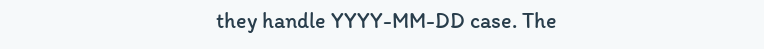they handle YYYY-MM-DD case. The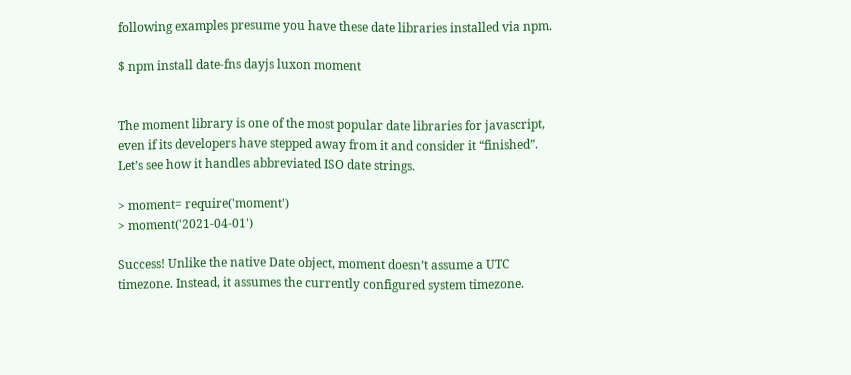following examples presume you have these date libraries installed via npm.

$ npm install date-fns dayjs luxon moment


The moment library is one of the most popular date libraries for javascript, even if its developers have stepped away from it and consider it “finished”. Let’s see how it handles abbreviated ISO date strings.

> moment= require('moment')
> moment('2021-04-01')

Success! Unlike the native Date object, moment doesn’t assume a UTC timezone. Instead, it assumes the currently configured system timezone.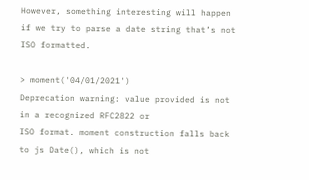However, something interesting will happen if we try to parse a date string that’s not ISO formatted.

> moment('04/01/2021')
Deprecation warning: value provided is not in a recognized RFC2822 or
ISO format. moment construction falls back to js Date(), which is not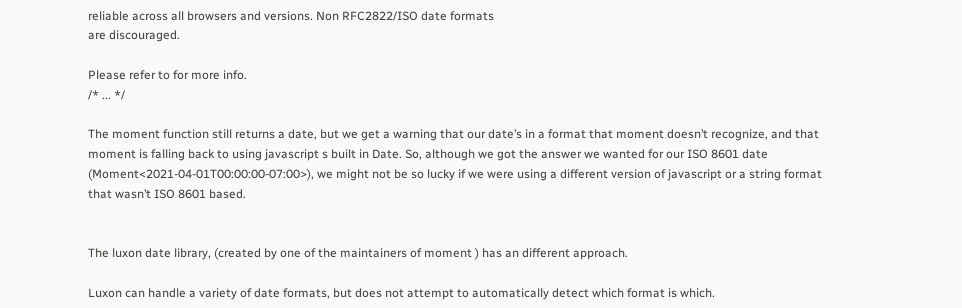reliable across all browsers and versions. Non RFC2822/ISO date formats
are discouraged.

Please refer to for more info.
/* ... */

The moment function still returns a date, but we get a warning that our date’s in a format that moment doesn’t recognize, and that moment is falling back to using javascript s built in Date. So, although we got the answer we wanted for our ISO 8601 date (Moment<2021-04-01T00:00:00-07:00>), we might not be so lucky if we were using a different version of javascript or a string format that wasn’t ISO 8601 based.


The luxon date library, (created by one of the maintainers of moment ) has an different approach.

Luxon can handle a variety of date formats, but does not attempt to automatically detect which format is which.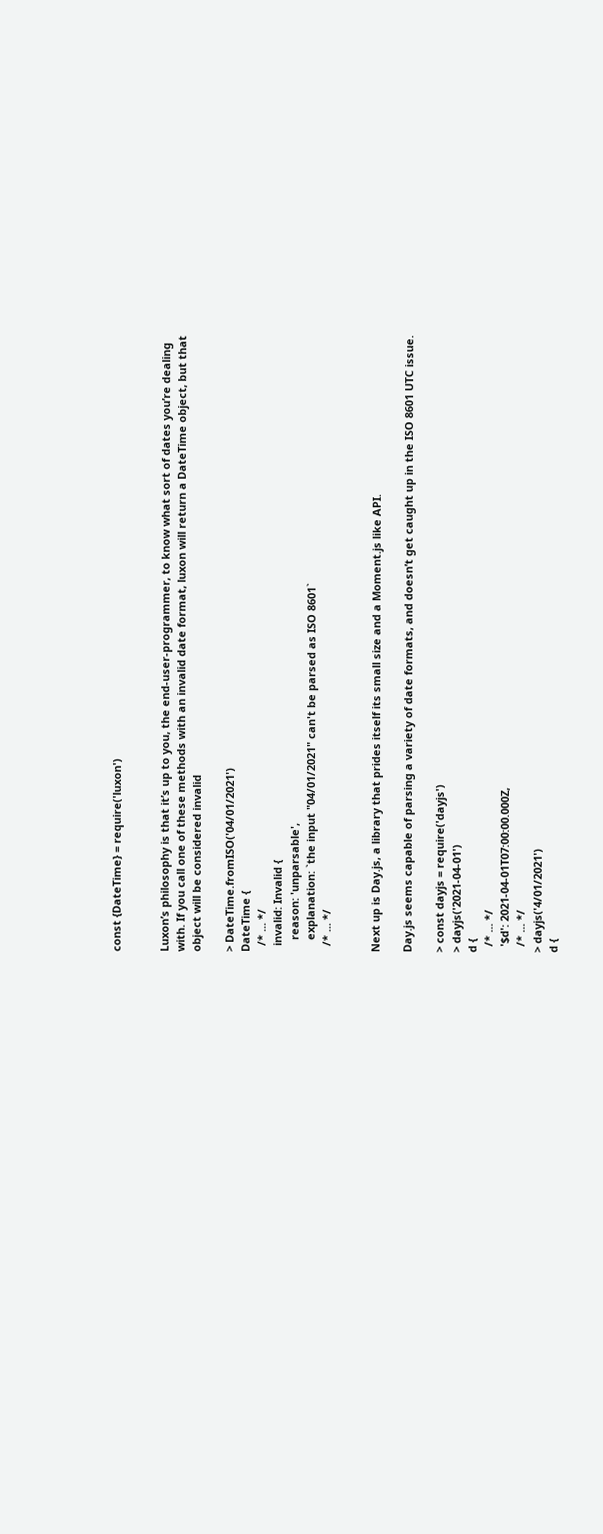const {DateTime} = require('luxon')


Luxon’s philosophy is that it’s up to you, the end-user-programmer, to know what sort of dates you’re dealing with. If you call one of these methods with an invalid date format, luxon will return a DateTime object, but that object will be considered invalid

> DateTime.fromISO('04/01/2021')
DateTime {
  /* ... */
  invalid: Invalid {
    reason: 'unparsable',
    explanation: `the input "04/01/2021" can't be parsed as ISO 8601`
  /* ... */


Next up is Day.js, a library that prides itself its small size and a Moment.js like API.

Day.js seems capable of parsing a variety of date formats, and doesn’t get caught up in the ISO 8601 UTC issue.

> const dayjs = require('dayjs')
> dayjs('2021-04-01')
d {
  /* ... */
  '$d': 2021-04-01T07:00:00.000Z,
  /* ... */
> dayjs('4/01/2021')
d {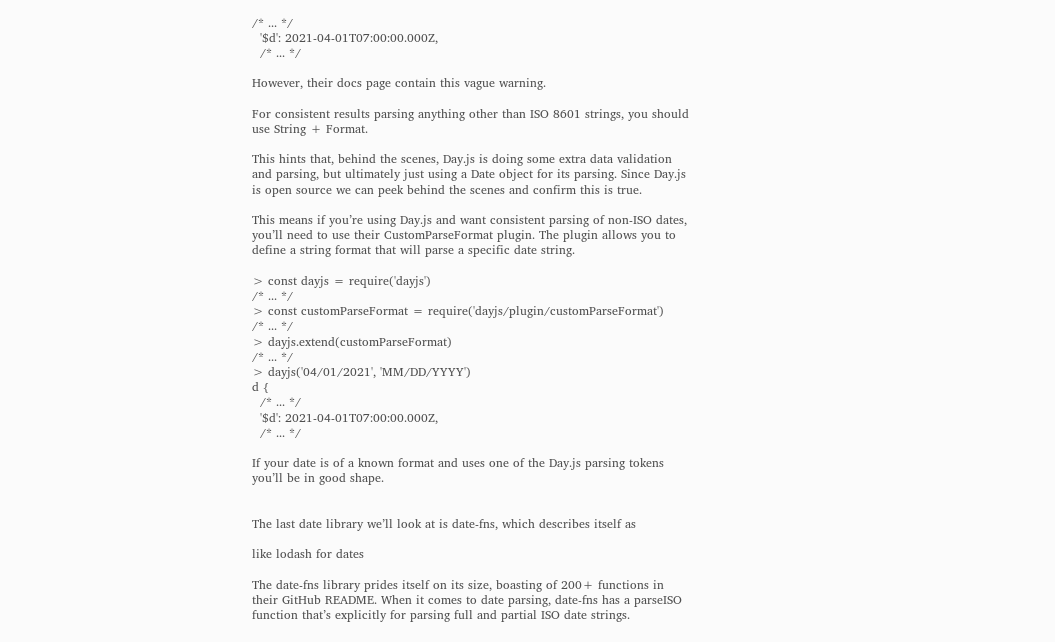/* ... */
  '$d': 2021-04-01T07:00:00.000Z,
  /* ... */

However, their docs page contain this vague warning.

For consistent results parsing anything other than ISO 8601 strings, you should use String + Format.

This hints that, behind the scenes, Day.js is doing some extra data validation and parsing, but ultimately just using a Date object for its parsing. Since Day.js is open source we can peek behind the scenes and confirm this is true.

This means if you’re using Day.js and want consistent parsing of non-ISO dates, you’ll need to use their CustomParseFormat plugin. The plugin allows you to define a string format that will parse a specific date string.

> const dayjs = require('dayjs')
/* ... */
> const customParseFormat = require('dayjs/plugin/customParseFormat')
/* ... */
> dayjs.extend(customParseFormat)
/* ... */
> dayjs('04/01/2021', 'MM/DD/YYYY')
d {
  /* ... */
  '$d': 2021-04-01T07:00:00.000Z,
  /* ... */

If your date is of a known format and uses one of the Day.js parsing tokens you’ll be in good shape.


The last date library we’ll look at is date-fns, which describes itself as

like lodash for dates

The date-fns library prides itself on its size, boasting of 200+ functions in their GitHub README. When it comes to date parsing, date-fns has a parseISO function that’s explicitly for parsing full and partial ISO date strings.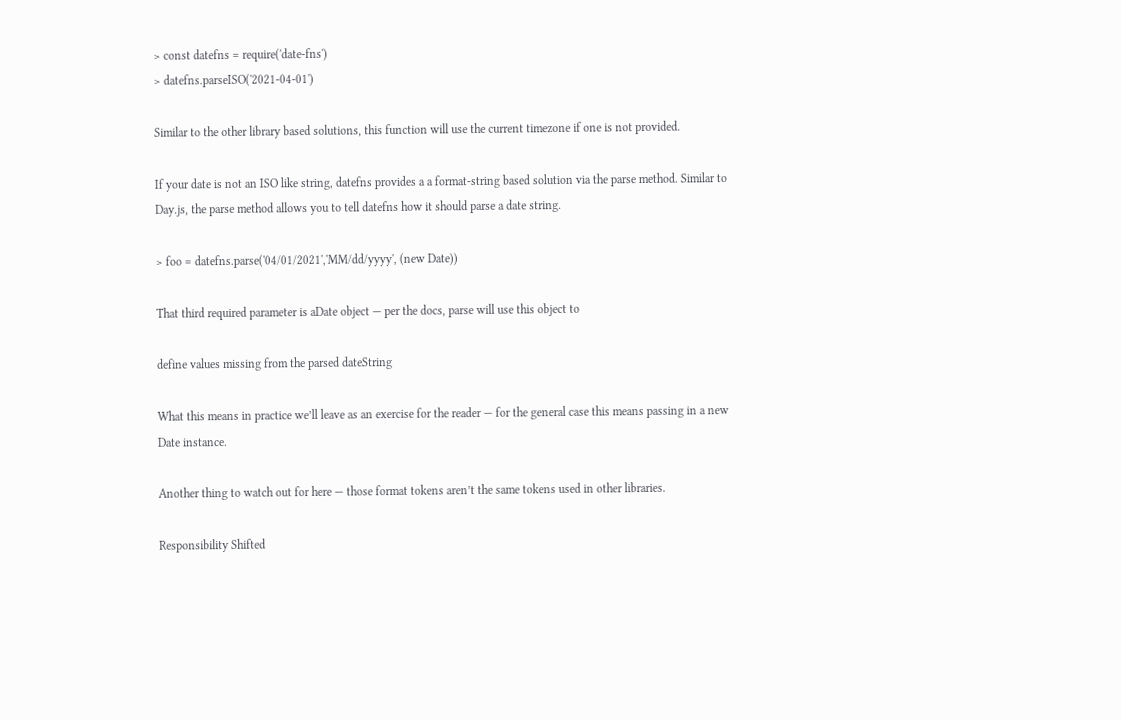> const datefns = require('date-fns')
> datefns.parseISO('2021-04-01')

Similar to the other library based solutions, this function will use the current timezone if one is not provided.

If your date is not an ISO like string, datefns provides a a format-string based solution via the parse method. Similar to Day.js, the parse method allows you to tell datefns how it should parse a date string.

> foo = datefns.parse('04/01/2021','MM/dd/yyyy', (new Date))

That third required parameter is aDate object — per the docs, parse will use this object to

define values missing from the parsed dateString

What this means in practice we’ll leave as an exercise for the reader — for the general case this means passing in a new Date instance.

Another thing to watch out for here — those format tokens aren’t the same tokens used in other libraries.

Responsibility Shifted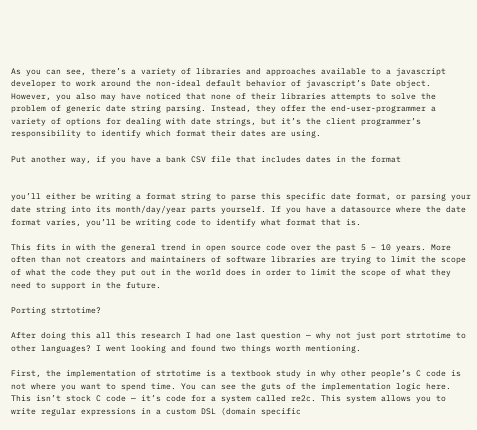As you can see, there’s a variety of libraries and approaches available to a javascript developer to work around the non-ideal default behavior of javascript’s Date object. However, you also may have noticed that none of their libraries attempts to solve the problem of generic date string parsing. Instead, they offer the end-user-programmer a variety of options for dealing with date strings, but it’s the client programmer’s responsibility to identify which format their dates are using.

Put another way, if you have a bank CSV file that includes dates in the format


you’ll either be writing a format string to parse this specific date format, or parsing your date string into its month/day/year parts yourself. If you have a datasource where the date format varies, you’ll be writing code to identify what format that is.

This fits in with the general trend in open source code over the past 5 – 10 years. More often than not creators and maintainers of software libraries are trying to limit the scope of what the code they put out in the world does in order to limit the scope of what they need to support in the future.

Porting strtotime?

After doing this all this research I had one last question — why not just port strtotime to other languages? I went looking and found two things worth mentioning.

First, the implementation of strtotime is a textbook study in why other people’s C code is not where you want to spend time. You can see the guts of the implementation logic here. This isn’t stock C code — it’s code for a system called re2c. This system allows you to write regular expressions in a custom DSL (domain specific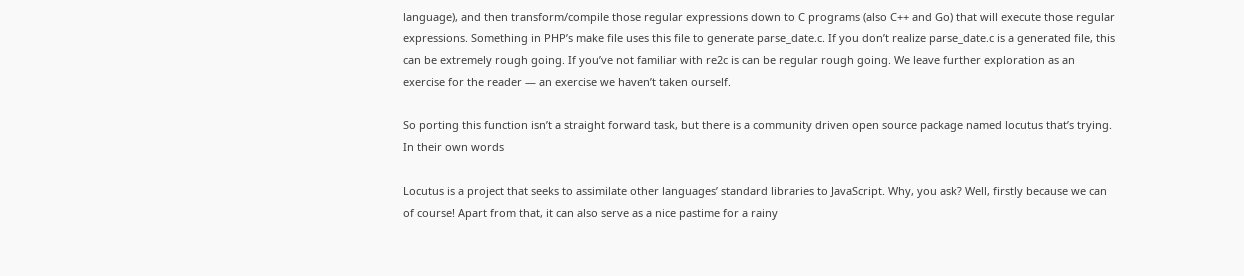language), and then transform/compile those regular expressions down to C programs (also C++ and Go) that will execute those regular expressions. Something in PHP’s make file uses this file to generate parse_date.c. If you don’t realize parse_date.c is a generated file, this can be extremely rough going. If you’ve not familiar with re2c is can be regular rough going. We leave further exploration as an exercise for the reader — an exercise we haven’t taken ourself.

So porting this function isn’t a straight forward task, but there is a community driven open source package named locutus that’s trying. In their own words

Locutus is a project that seeks to assimilate other languages’ standard libraries to JavaScript. Why, you ask? Well, firstly because we can of course! Apart from that, it can also serve as a nice pastime for a rainy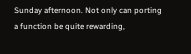Sunday afternoon. Not only can porting a function be quite rewarding,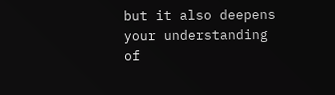but it also deepens your understanding of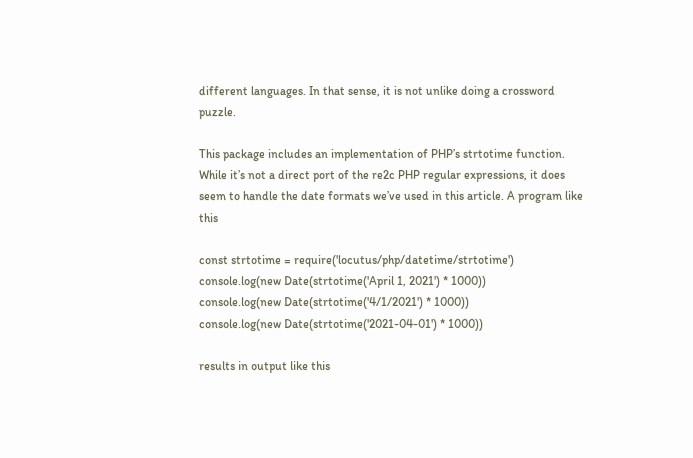different languages. In that sense, it is not unlike doing a crossword puzzle.

This package includes an implementation of PHP’s strtotime function. While it’s not a direct port of the re2c PHP regular expressions, it does seem to handle the date formats we’ve used in this article. A program like this

const strtotime = require('locutus/php/datetime/strtotime')
console.log(new Date(strtotime('April 1, 2021') * 1000))
console.log(new Date(strtotime('4/1/2021') * 1000))
console.log(new Date(strtotime('2021-04-01') * 1000))

results in output like this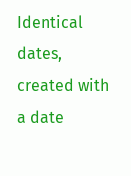Identical dates, created with a date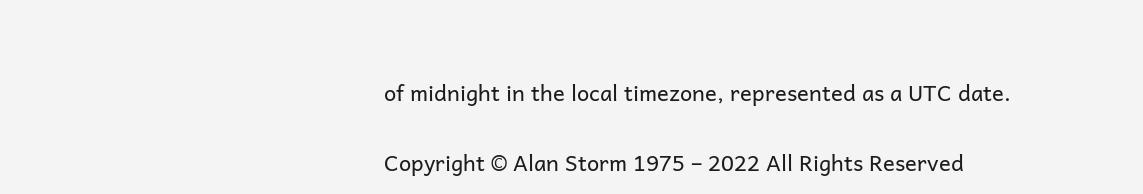of midnight in the local timezone, represented as a UTC date.

Copyright © Alan Storm 1975 – 2022 All Rights Reserved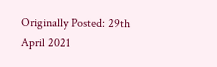Originally Posted: 29th April 2021